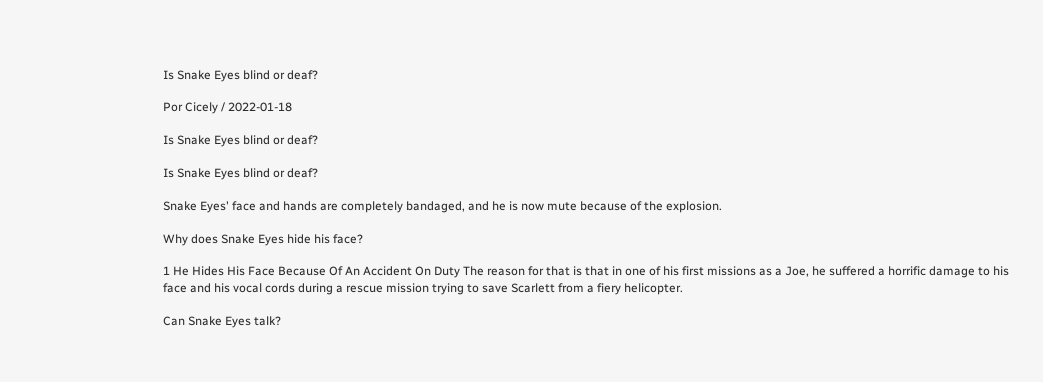Is Snake Eyes blind or deaf?

Por Cicely / 2022-01-18

Is Snake Eyes blind or deaf?

Is Snake Eyes blind or deaf?

Snake Eyes' face and hands are completely bandaged, and he is now mute because of the explosion.

Why does Snake Eyes hide his face?

1 He Hides His Face Because Of An Accident On Duty The reason for that is that in one of his first missions as a Joe, he suffered a horrific damage to his face and his vocal cords during a rescue mission trying to save Scarlett from a fiery helicopter.

Can Snake Eyes talk?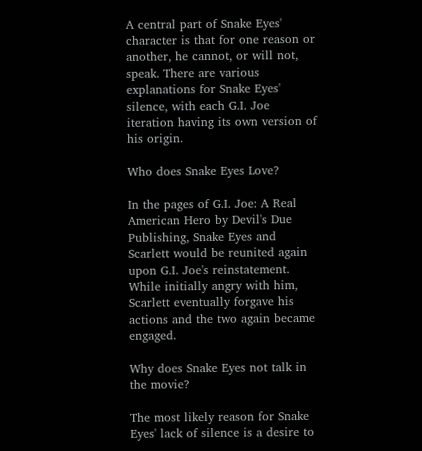A central part of Snake Eyes' character is that for one reason or another, he cannot, or will not, speak. There are various explanations for Snake Eyes' silence, with each G.I. Joe iteration having its own version of his origin.

Who does Snake Eyes Love?

In the pages of G.I. Joe: A Real American Hero by Devil's Due Publishing, Snake Eyes and Scarlett would be reunited again upon G.I. Joe's reinstatement. While initially angry with him, Scarlett eventually forgave his actions and the two again became engaged.

Why does Snake Eyes not talk in the movie?

The most likely reason for Snake Eyes' lack of silence is a desire to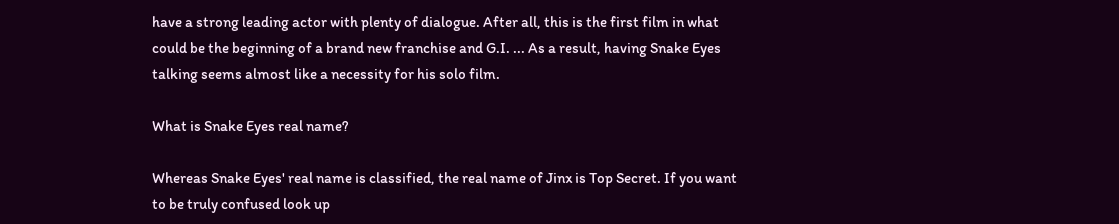have a strong leading actor with plenty of dialogue. After all, this is the first film in what could be the beginning of a brand new franchise and G.I. ... As a result, having Snake Eyes talking seems almost like a necessity for his solo film.

What is Snake Eyes real name?

Whereas Snake Eyes' real name is classified, the real name of Jinx is Top Secret. If you want to be truly confused look up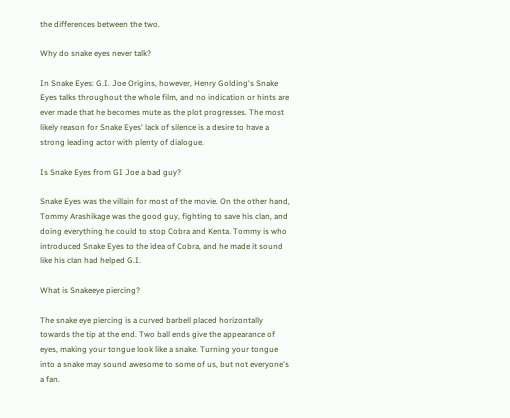the differences between the two.

Why do snake eyes never talk?

In Snake Eyes: G.I. Joe Origins, however, Henry Golding's Snake Eyes talks throughout the whole film, and no indication or hints are ever made that he becomes mute as the plot progresses. The most likely reason for Snake Eyes' lack of silence is a desire to have a strong leading actor with plenty of dialogue.

Is Snake Eyes from GI Joe a bad guy?

Snake Eyes was the villain for most of the movie. On the other hand, Tommy Arashikage was the good guy, fighting to save his clan, and doing everything he could to stop Cobra and Kenta. Tommy is who introduced Snake Eyes to the idea of Cobra, and he made it sound like his clan had helped G.I.

What is Snakeeye piercing?

The snake eye piercing is a curved barbell placed horizontally towards the tip at the end. Two ball ends give the appearance of eyes, making your tongue look like a snake. Turning your tongue into a snake may sound awesome to some of us, but not everyone's a fan.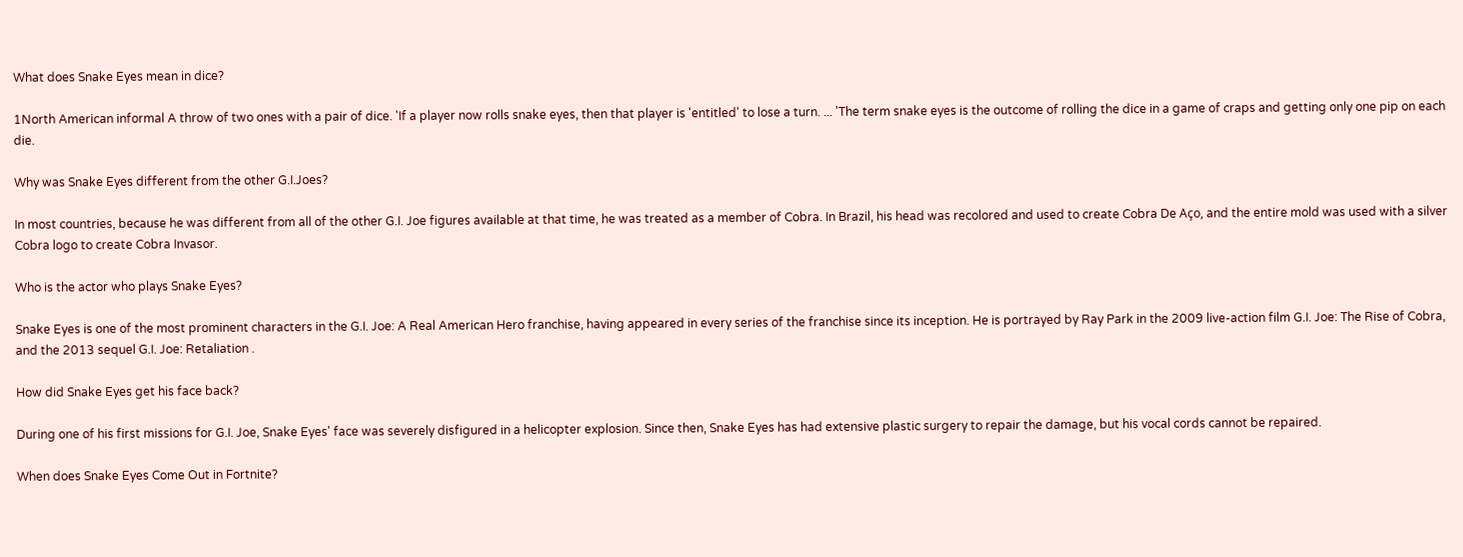What does Snake Eyes mean in dice?

1North American informal A throw of two ones with a pair of dice. 'If a player now rolls snake eyes, then that player is 'entitled' to lose a turn. ... 'The term snake eyes is the outcome of rolling the dice in a game of craps and getting only one pip on each die.

Why was Snake Eyes different from the other G.I.Joes?

In most countries, because he was different from all of the other G.I. Joe figures available at that time, he was treated as a member of Cobra. In Brazil, his head was recolored and used to create Cobra De Aço, and the entire mold was used with a silver Cobra logo to create Cobra Invasor.

Who is the actor who plays Snake Eyes?

Snake Eyes is one of the most prominent characters in the G.I. Joe: A Real American Hero franchise, having appeared in every series of the franchise since its inception. He is portrayed by Ray Park in the 2009 live-action film G.I. Joe: The Rise of Cobra, and the 2013 sequel G.I. Joe: Retaliation .

How did Snake Eyes get his face back?

During one of his first missions for G.I. Joe, Snake Eyes' face was severely disfigured in a helicopter explosion. Since then, Snake Eyes has had extensive plastic surgery to repair the damage, but his vocal cords cannot be repaired.

When does Snake Eyes Come Out in Fortnite?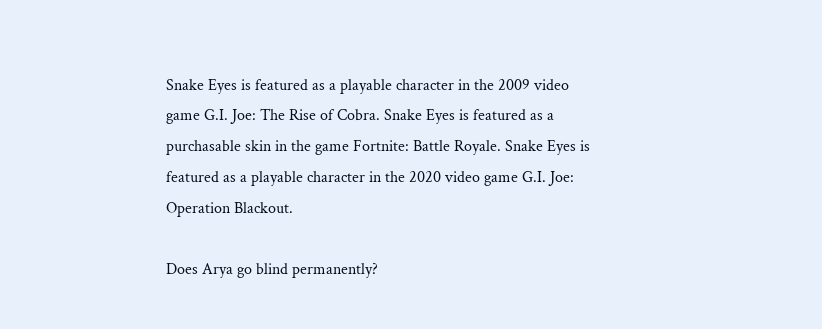Snake Eyes is featured as a playable character in the 2009 video game G.I. Joe: The Rise of Cobra. Snake Eyes is featured as a purchasable skin in the game Fortnite: Battle Royale. Snake Eyes is featured as a playable character in the 2020 video game G.I. Joe: Operation Blackout.

Does Arya go blind permanently?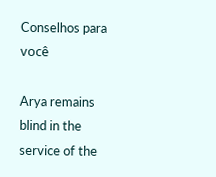Conselhos para você

Arya remains blind in the service of the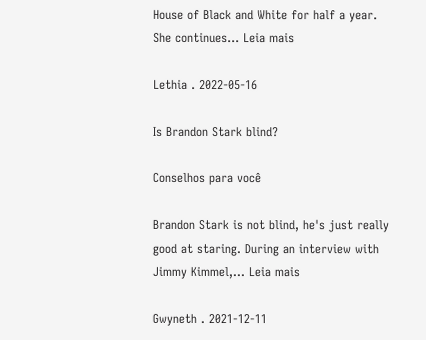House of Black and White for half a year. She continues... Leia mais

Lethia . 2022-05-16

Is Brandon Stark blind?

Conselhos para você

Brandon Stark is not blind, he's just really good at staring. During an interview with Jimmy Kimmel,... Leia mais

Gwyneth . 2021-12-11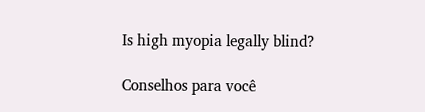Is high myopia legally blind?

Conselhos para você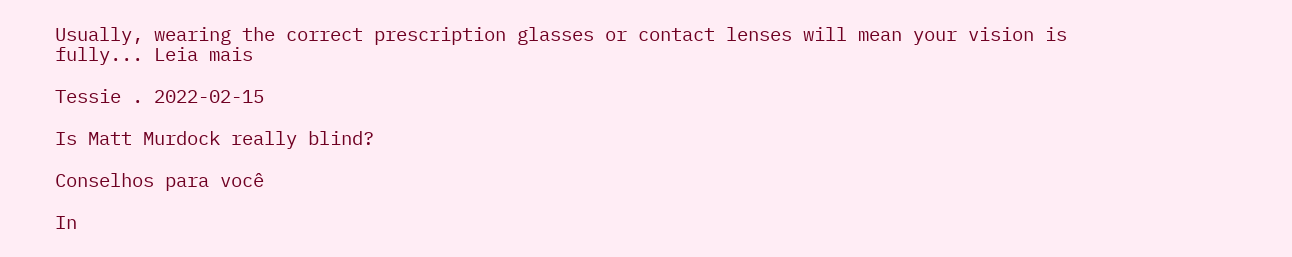Usually, wearing the correct prescription glasses or contact lenses will mean your vision is fully... Leia mais

Tessie . 2022-02-15

Is Matt Murdock really blind?

Conselhos para você

In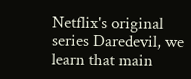Netflix's original series Daredevil, we learn that main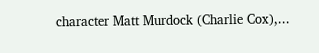character Matt Murdock (Charlie Cox),...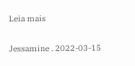Leia mais

Jessamine . 2022-03-15